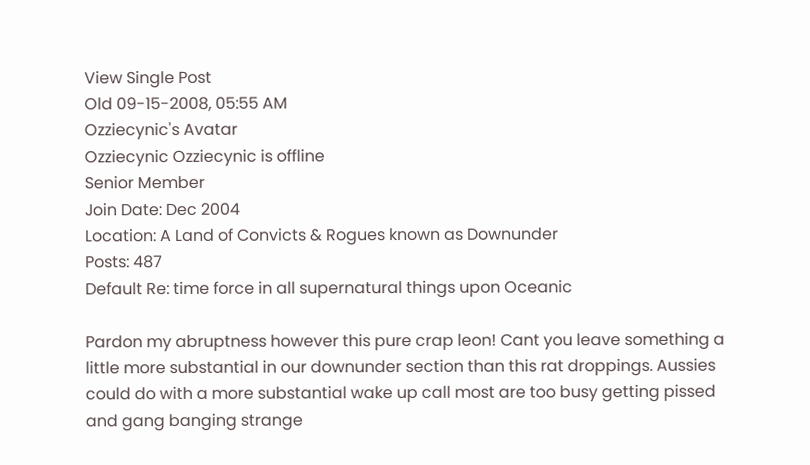View Single Post
Old 09-15-2008, 05:55 AM
Ozziecynic's Avatar
Ozziecynic Ozziecynic is offline
Senior Member
Join Date: Dec 2004
Location: A Land of Convicts & Rogues known as Downunder
Posts: 487
Default Re: time force in all supernatural things upon Oceanic

Pardon my abruptness however this pure crap leon! Cant you leave something a little more substantial in our downunder section than this rat droppings. Aussies could do with a more substantial wake up call most are too busy getting pissed and gang banging strange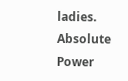ladies.
Absolute Power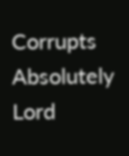Corrupts Absolutely
Lord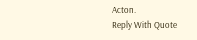Acton.
Reply With Quote